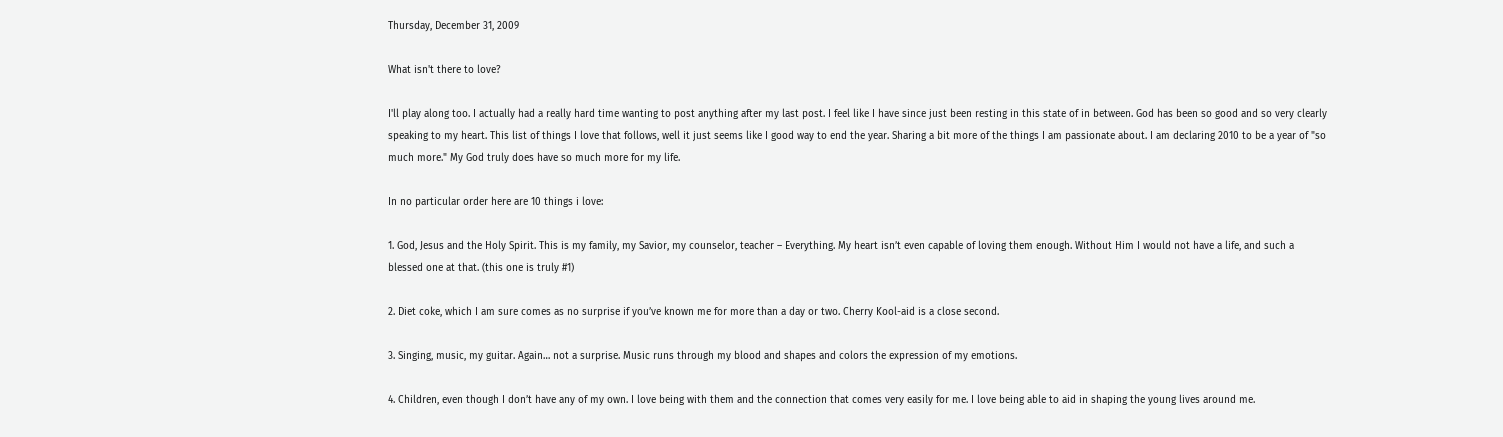Thursday, December 31, 2009

What isn't there to love?

I'll play along too. I actually had a really hard time wanting to post anything after my last post. I feel like I have since just been resting in this state of in between. God has been so good and so very clearly speaking to my heart. This list of things I love that follows, well it just seems like I good way to end the year. Sharing a bit more of the things I am passionate about. I am declaring 2010 to be a year of "so much more." My God truly does have so much more for my life.

In no particular order here are 10 things i love:

1. God, Jesus and the Holy Spirit. This is my family, my Savior, my counselor, teacher – Everything. My heart isn’t even capable of loving them enough. Without Him I would not have a life, and such a blessed one at that. (this one is truly #1)

2. Diet coke, which I am sure comes as no surprise if you’ve known me for more than a day or two. Cherry Kool-aid is a close second.

3. Singing, music, my guitar. Again… not a surprise. Music runs through my blood and shapes and colors the expression of my emotions.

4. Children, even though I don’t have any of my own. I love being with them and the connection that comes very easily for me. I love being able to aid in shaping the young lives around me.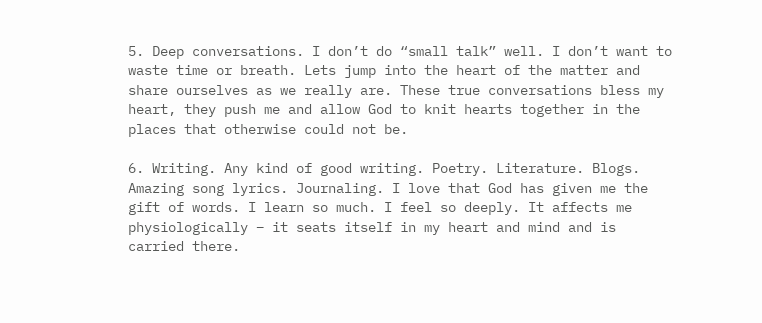5. Deep conversations. I don’t do “small talk” well. I don’t want to waste time or breath. Lets jump into the heart of the matter and share ourselves as we really are. These true conversations bless my heart, they push me and allow God to knit hearts together in the places that otherwise could not be.

6. Writing. Any kind of good writing. Poetry. Literature. Blogs. Amazing song lyrics. Journaling. I love that God has given me the gift of words. I learn so much. I feel so deeply. It affects me physiologically – it seats itself in my heart and mind and is carried there.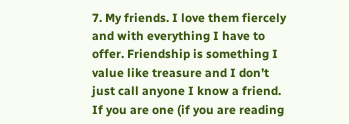7. My friends. I love them fiercely and with everything I have to offer. Friendship is something I value like treasure and I don’t just call anyone I know a friend. If you are one (if you are reading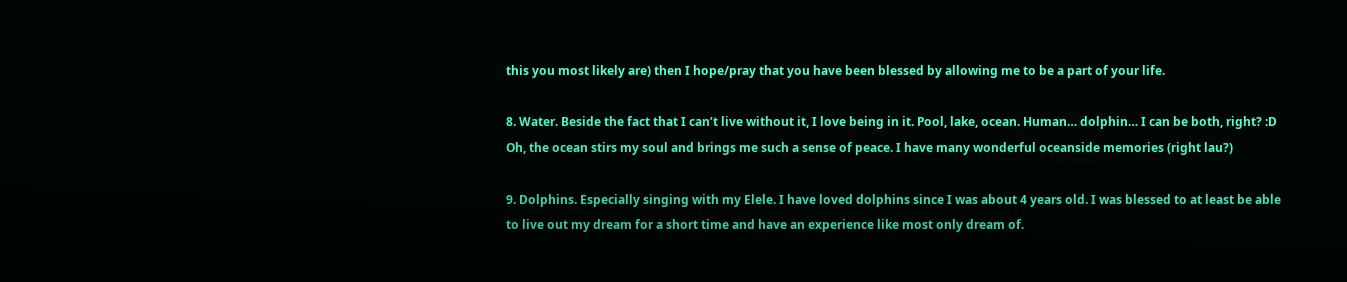this you most likely are) then I hope/pray that you have been blessed by allowing me to be a part of your life.

8. Water. Beside the fact that I can’t live without it, I love being in it. Pool, lake, ocean. Human… dolphin… I can be both, right? :D Oh, the ocean stirs my soul and brings me such a sense of peace. I have many wonderful oceanside memories (right lau?)

9. Dolphins. Especially singing with my Elele. I have loved dolphins since I was about 4 years old. I was blessed to at least be able to live out my dream for a short time and have an experience like most only dream of.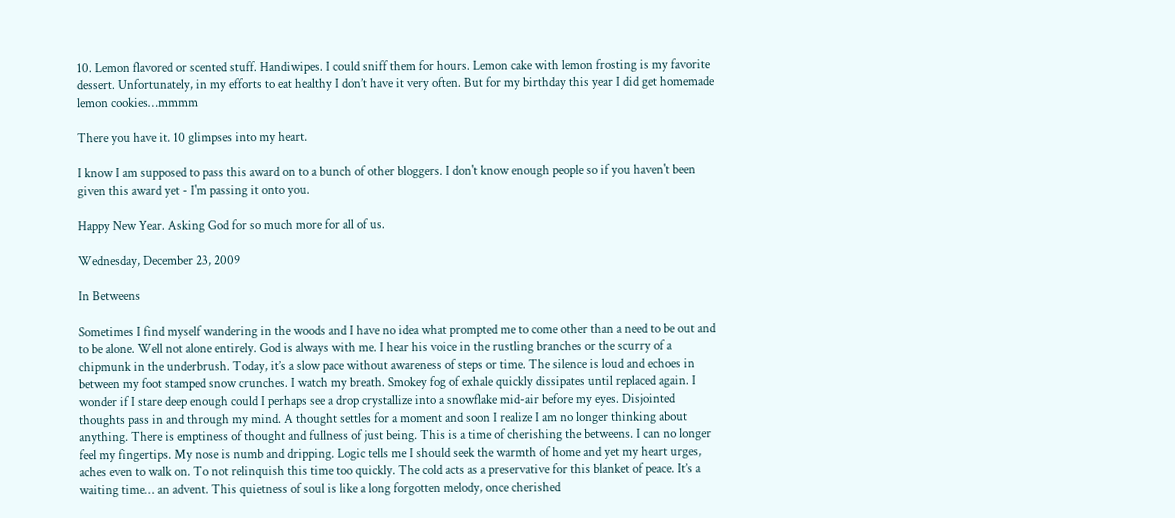10. Lemon flavored or scented stuff. Handiwipes. I could sniff them for hours. Lemon cake with lemon frosting is my favorite dessert. Unfortunately, in my efforts to eat healthy I don’t have it very often. But for my birthday this year I did get homemade lemon cookies…mmmm

There you have it. 10 glimpses into my heart.

I know I am supposed to pass this award on to a bunch of other bloggers. I don't know enough people so if you haven't been given this award yet - I'm passing it onto you.

Happy New Year. Asking God for so much more for all of us.

Wednesday, December 23, 2009

In Betweens

Sometimes I find myself wandering in the woods and I have no idea what prompted me to come other than a need to be out and to be alone. Well not alone entirely. God is always with me. I hear his voice in the rustling branches or the scurry of a chipmunk in the underbrush. Today, it’s a slow pace without awareness of steps or time. The silence is loud and echoes in between my foot stamped snow crunches. I watch my breath. Smokey fog of exhale quickly dissipates until replaced again. I wonder if I stare deep enough could I perhaps see a drop crystallize into a snowflake mid-air before my eyes. Disjointed thoughts pass in and through my mind. A thought settles for a moment and soon I realize I am no longer thinking about anything. There is emptiness of thought and fullness of just being. This is a time of cherishing the betweens. I can no longer feel my fingertips. My nose is numb and dripping. Logic tells me I should seek the warmth of home and yet my heart urges, aches even to walk on. To not relinquish this time too quickly. The cold acts as a preservative for this blanket of peace. It’s a waiting time… an advent. This quietness of soul is like a long forgotten melody, once cherished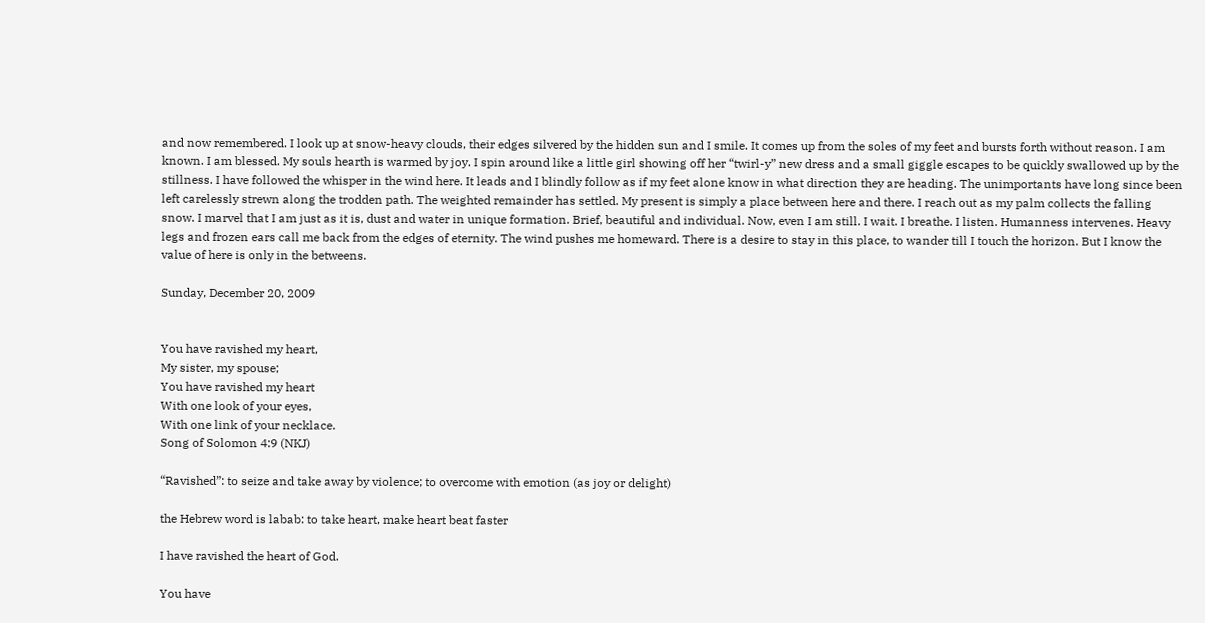and now remembered. I look up at snow-heavy clouds, their edges silvered by the hidden sun and I smile. It comes up from the soles of my feet and bursts forth without reason. I am known. I am blessed. My souls hearth is warmed by joy. I spin around like a little girl showing off her “twirl-y” new dress and a small giggle escapes to be quickly swallowed up by the stillness. I have followed the whisper in the wind here. It leads and I blindly follow as if my feet alone know in what direction they are heading. The unimportants have long since been left carelessly strewn along the trodden path. The weighted remainder has settled. My present is simply a place between here and there. I reach out as my palm collects the falling snow. I marvel that I am just as it is, dust and water in unique formation. Brief, beautiful and individual. Now, even I am still. I wait. I breathe. I listen. Humanness intervenes. Heavy legs and frozen ears call me back from the edges of eternity. The wind pushes me homeward. There is a desire to stay in this place, to wander till I touch the horizon. But I know the value of here is only in the betweens.

Sunday, December 20, 2009


You have ravished my heart,
My sister, my spouse;
You have ravished my heart
With one look of your eyes,
With one link of your necklace.
Song of Solomon 4:9 (NKJ)

“Ravished”: to seize and take away by violence; to overcome with emotion (as joy or delight)

the Hebrew word is labab: to take heart, make heart beat faster

I have ravished the heart of God.

You have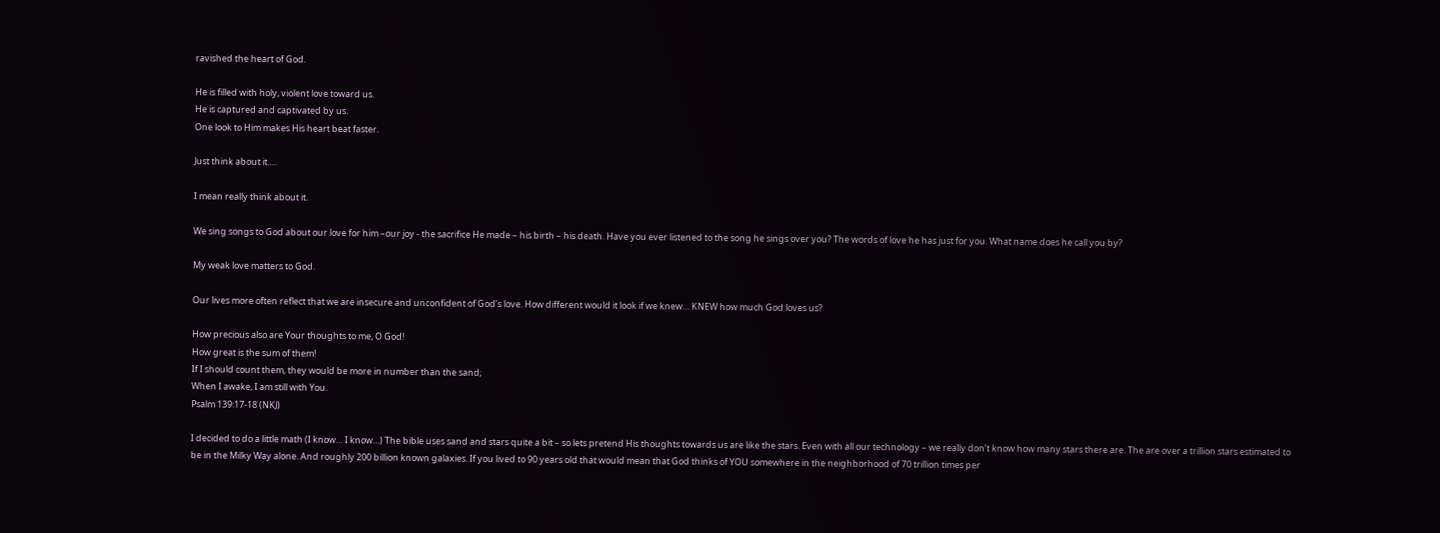ravished the heart of God.

He is filled with holy, violent love toward us.
He is captured and captivated by us.
One look to Him makes His heart beat faster.

Just think about it….

I mean really think about it.

We sing songs to God about our love for him –our joy - the sacrifice He made – his birth – his death. Have you ever listened to the song he sings over you? The words of love he has just for you. What name does he call you by?

My weak love matters to God.

Our lives more often reflect that we are insecure and unconfident of God’s love. How different would it look if we knew… KNEW how much God loves us?

How precious also are Your thoughts to me, O God!
How great is the sum of them!
If I should count them, they would be more in number than the sand;
When I awake, I am still with You.
Psalm 139:17-18 (NKJ)

I decided to do a little math (I know… I know…) The bible uses sand and stars quite a bit – so lets pretend His thoughts towards us are like the stars. Even with all our technology – we really don’t know how many stars there are. The are over a trillion stars estimated to be in the Milky Way alone. And roughly 200 billion known galaxies. If you lived to 90 years old that would mean that God thinks of YOU somewhere in the neighborhood of 70 trillion times per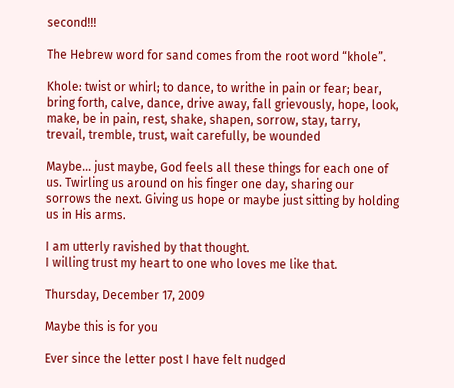second!!!

The Hebrew word for sand comes from the root word “khole”.

Khole: twist or whirl; to dance, to writhe in pain or fear; bear, bring forth, calve, dance, drive away, fall grievously, hope, look, make, be in pain, rest, shake, shapen, sorrow, stay, tarry, trevail, tremble, trust, wait carefully, be wounded

Maybe… just maybe, God feels all these things for each one of us. Twirling us around on his finger one day, sharing our sorrows the next. Giving us hope or maybe just sitting by holding us in His arms.

I am utterly ravished by that thought.
I willing trust my heart to one who loves me like that.

Thursday, December 17, 2009

Maybe this is for you

Ever since the letter post I have felt nudged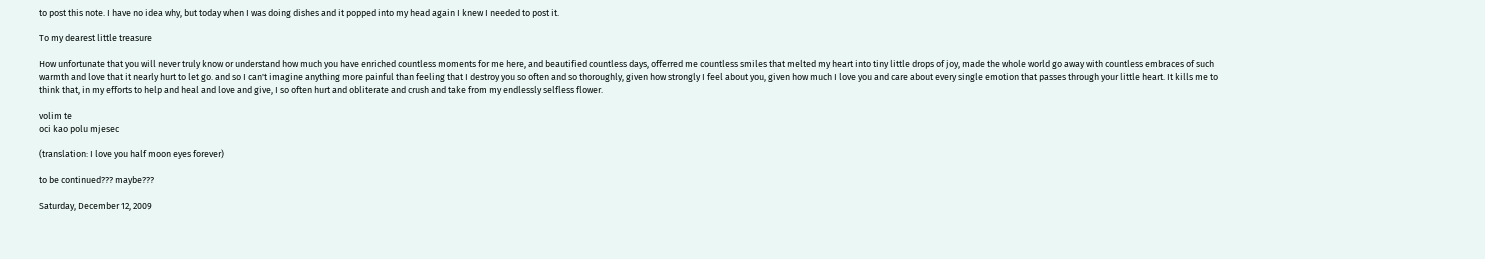to post this note. I have no idea why, but today when I was doing dishes and it popped into my head again I knew I needed to post it.

To my dearest little treasure

How unfortunate that you will never truly know or understand how much you have enriched countless moments for me here, and beautified countless days, offerred me countless smiles that melted my heart into tiny little drops of joy, made the whole world go away with countless embraces of such warmth and love that it nearly hurt to let go. and so I can't imagine anything more painful than feeling that I destroy you so often and so thoroughly, given how strongly I feel about you, given how much I love you and care about every single emotion that passes through your little heart. It kills me to think that, in my efforts to help and heal and love and give, I so often hurt and obliterate and crush and take from my endlessly selfless flower.

volim te
oci kao polu mjesec

(translation: I love you half moon eyes forever)

to be continued??? maybe???

Saturday, December 12, 2009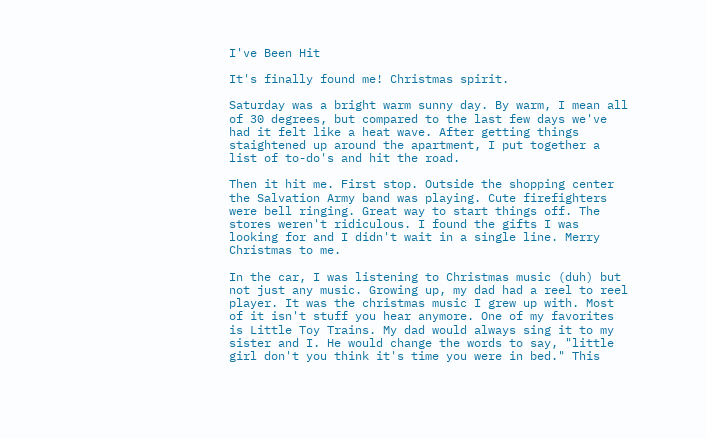I've Been Hit

It's finally found me! Christmas spirit.

Saturday was a bright warm sunny day. By warm, I mean all of 30 degrees, but compared to the last few days we've had it felt like a heat wave. After getting things staightened up around the apartment, I put together a list of to-do's and hit the road.

Then it hit me. First stop. Outside the shopping center the Salvation Army band was playing. Cute firefighters were bell ringing. Great way to start things off. The stores weren't ridiculous. I found the gifts I was looking for and I didn't wait in a single line. Merry Christmas to me.

In the car, I was listening to Christmas music (duh) but not just any music. Growing up, my dad had a reel to reel player. It was the christmas music I grew up with. Most of it isn't stuff you hear anymore. One of my favorites is Little Toy Trains. My dad would always sing it to my sister and I. He would change the words to say, "little girl don't you think it's time you were in bed." This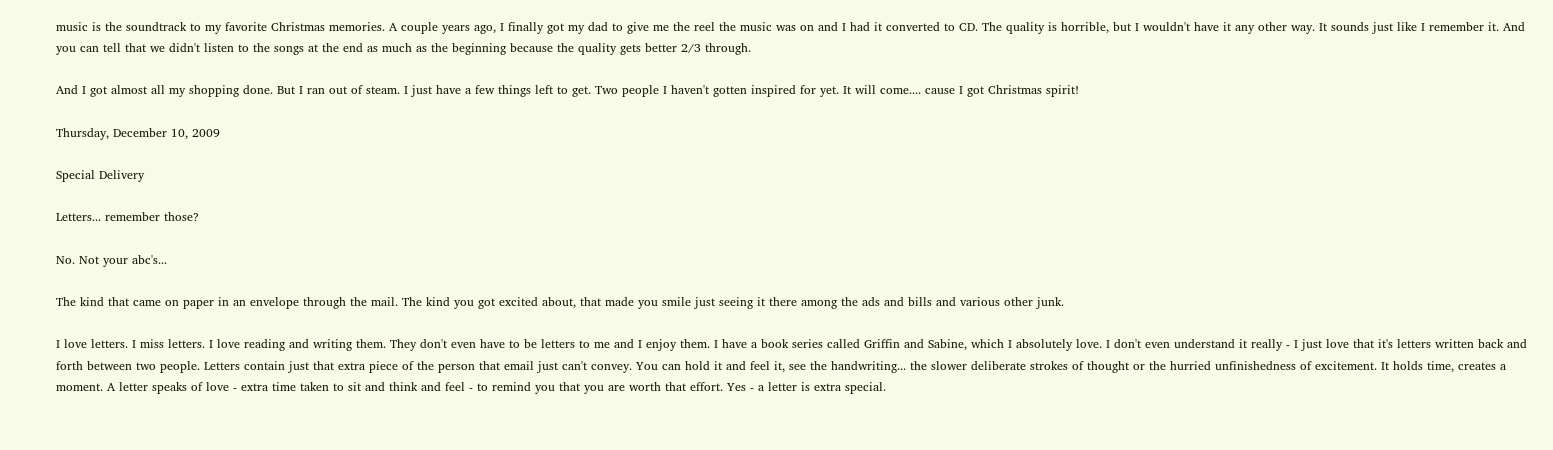music is the soundtrack to my favorite Christmas memories. A couple years ago, I finally got my dad to give me the reel the music was on and I had it converted to CD. The quality is horrible, but I wouldn't have it any other way. It sounds just like I remember it. And you can tell that we didn't listen to the songs at the end as much as the beginning because the quality gets better 2/3 through.

And I got almost all my shopping done. But I ran out of steam. I just have a few things left to get. Two people I haven't gotten inspired for yet. It will come.... cause I got Christmas spirit!

Thursday, December 10, 2009

Special Delivery

Letters... remember those?

No. Not your abc's...

The kind that came on paper in an envelope through the mail. The kind you got excited about, that made you smile just seeing it there among the ads and bills and various other junk.

I love letters. I miss letters. I love reading and writing them. They don't even have to be letters to me and I enjoy them. I have a book series called Griffin and Sabine, which I absolutely love. I don't even understand it really - I just love that it's letters written back and forth between two people. Letters contain just that extra piece of the person that email just can't convey. You can hold it and feel it, see the handwriting... the slower deliberate strokes of thought or the hurried unfinishedness of excitement. It holds time, creates a moment. A letter speaks of love - extra time taken to sit and think and feel - to remind you that you are worth that effort. Yes - a letter is extra special.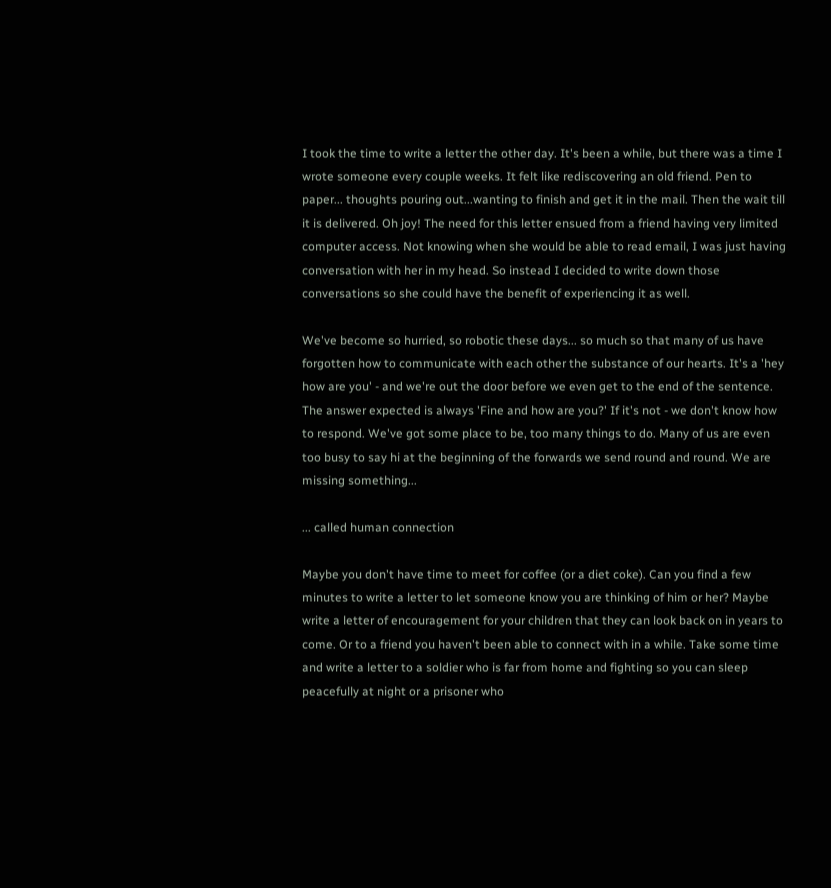I took the time to write a letter the other day. It's been a while, but there was a time I wrote someone every couple weeks. It felt like rediscovering an old friend. Pen to paper... thoughts pouring out...wanting to finish and get it in the mail. Then the wait till it is delivered. Oh joy! The need for this letter ensued from a friend having very limited computer access. Not knowing when she would be able to read email, I was just having conversation with her in my head. So instead I decided to write down those conversations so she could have the benefit of experiencing it as well.

We've become so hurried, so robotic these days... so much so that many of us have forgotten how to communicate with each other the substance of our hearts. It's a 'hey how are you' - and we're out the door before we even get to the end of the sentence. The answer expected is always 'Fine and how are you?' If it's not - we don't know how to respond. We've got some place to be, too many things to do. Many of us are even too busy to say hi at the beginning of the forwards we send round and round. We are missing something...

... called human connection

Maybe you don't have time to meet for coffee (or a diet coke). Can you find a few minutes to write a letter to let someone know you are thinking of him or her? Maybe write a letter of encouragement for your children that they can look back on in years to come. Or to a friend you haven't been able to connect with in a while. Take some time and write a letter to a soldier who is far from home and fighting so you can sleep peacefully at night or a prisoner who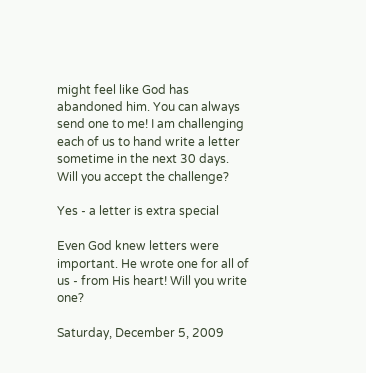might feel like God has abandoned him. You can always send one to me! I am challenging each of us to hand write a letter sometime in the next 30 days. Will you accept the challenge?

Yes - a letter is extra special

Even God knew letters were important. He wrote one for all of us - from His heart! Will you write one?

Saturday, December 5, 2009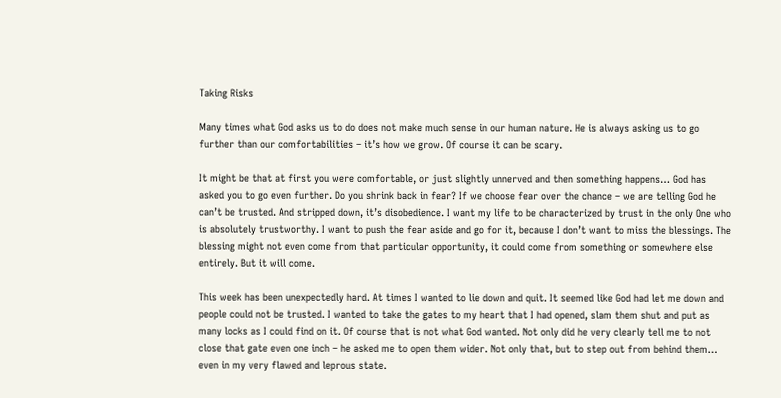Taking Risks

Many times what God asks us to do does not make much sense in our human nature. He is always asking us to go further than our comfortabilities – it’s how we grow. Of course it can be scary.

It might be that at first you were comfortable, or just slightly unnerved and then something happens… God has asked you to go even further. Do you shrink back in fear? If we choose fear over the chance – we are telling God he can’t be trusted. And stripped down, it’s disobedience. I want my life to be characterized by trust in the only One who is absolutely trustworthy. I want to push the fear aside and go for it, because I don’t want to miss the blessings. The blessing might not even come from that particular opportunity, it could come from something or somewhere else entirely. But it will come.

This week has been unexpectedly hard. At times I wanted to lie down and quit. It seemed like God had let me down and people could not be trusted. I wanted to take the gates to my heart that I had opened, slam them shut and put as many locks as I could find on it. Of course that is not what God wanted. Not only did he very clearly tell me to not close that gate even one inch – he asked me to open them wider. Not only that, but to step out from behind them… even in my very flawed and leprous state.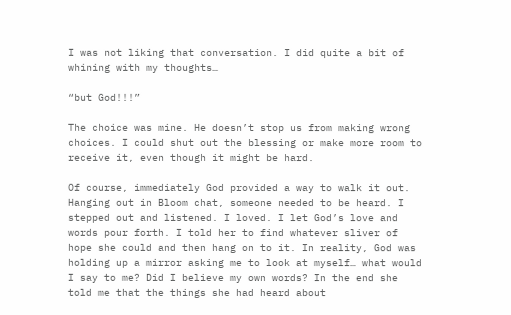I was not liking that conversation. I did quite a bit of whining with my thoughts…

“but God!!!”

The choice was mine. He doesn’t stop us from making wrong choices. I could shut out the blessing or make more room to receive it, even though it might be hard.

Of course, immediately God provided a way to walk it out. Hanging out in Bloom chat, someone needed to be heard. I stepped out and listened. I loved. I let God’s love and words pour forth. I told her to find whatever sliver of hope she could and then hang on to it. In reality, God was holding up a mirror asking me to look at myself… what would I say to me? Did I believe my own words? In the end she told me that the things she had heard about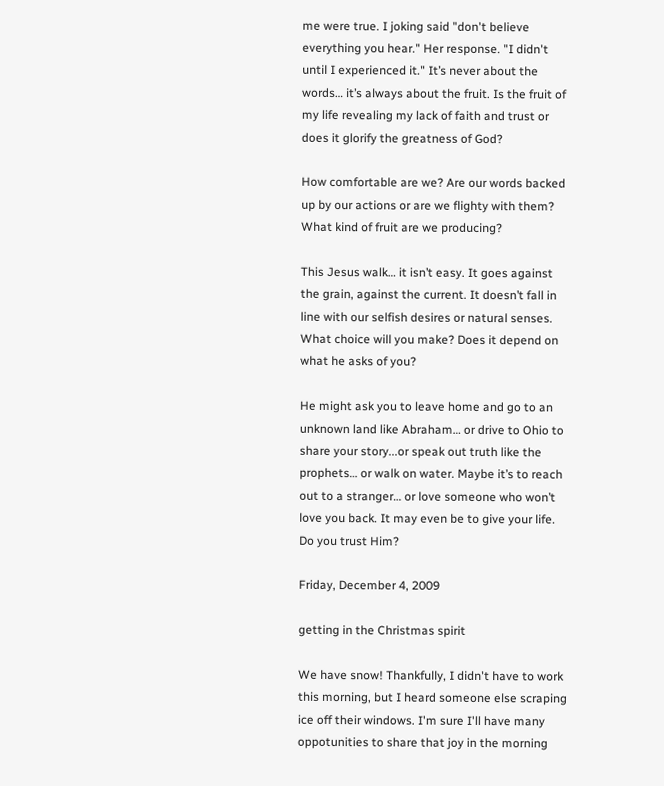me were true. I joking said "don't believe everything you hear." Her response. "I didn't until I experienced it." It’s never about the words… it’s always about the fruit. Is the fruit of my life revealing my lack of faith and trust or does it glorify the greatness of God?

How comfortable are we? Are our words backed up by our actions or are we flighty with them? What kind of fruit are we producing?

This Jesus walk… it isn’t easy. It goes against the grain, against the current. It doesn’t fall in line with our selfish desires or natural senses. What choice will you make? Does it depend on what he asks of you?

He might ask you to leave home and go to an unknown land like Abraham… or drive to Ohio to share your story...or speak out truth like the prophets… or walk on water. Maybe it’s to reach out to a stranger… or love someone who won’t love you back. It may even be to give your life. Do you trust Him?

Friday, December 4, 2009

getting in the Christmas spirit

We have snow! Thankfully, I didn't have to work this morning, but I heard someone else scraping ice off their windows. I'm sure I'll have many oppotunities to share that joy in the morning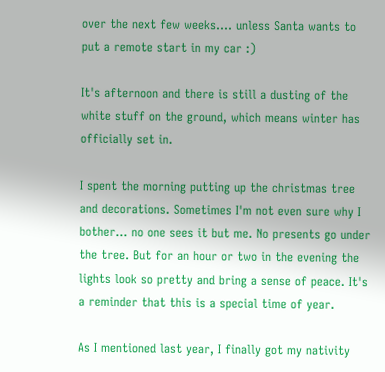over the next few weeks.... unless Santa wants to put a remote start in my car :)

It's afternoon and there is still a dusting of the white stuff on the ground, which means winter has officially set in.

I spent the morning putting up the christmas tree and decorations. Sometimes I'm not even sure why I bother... no one sees it but me. No presents go under the tree. But for an hour or two in the evening the lights look so pretty and bring a sense of peace. It's a reminder that this is a special time of year.

As I mentioned last year, I finally got my nativity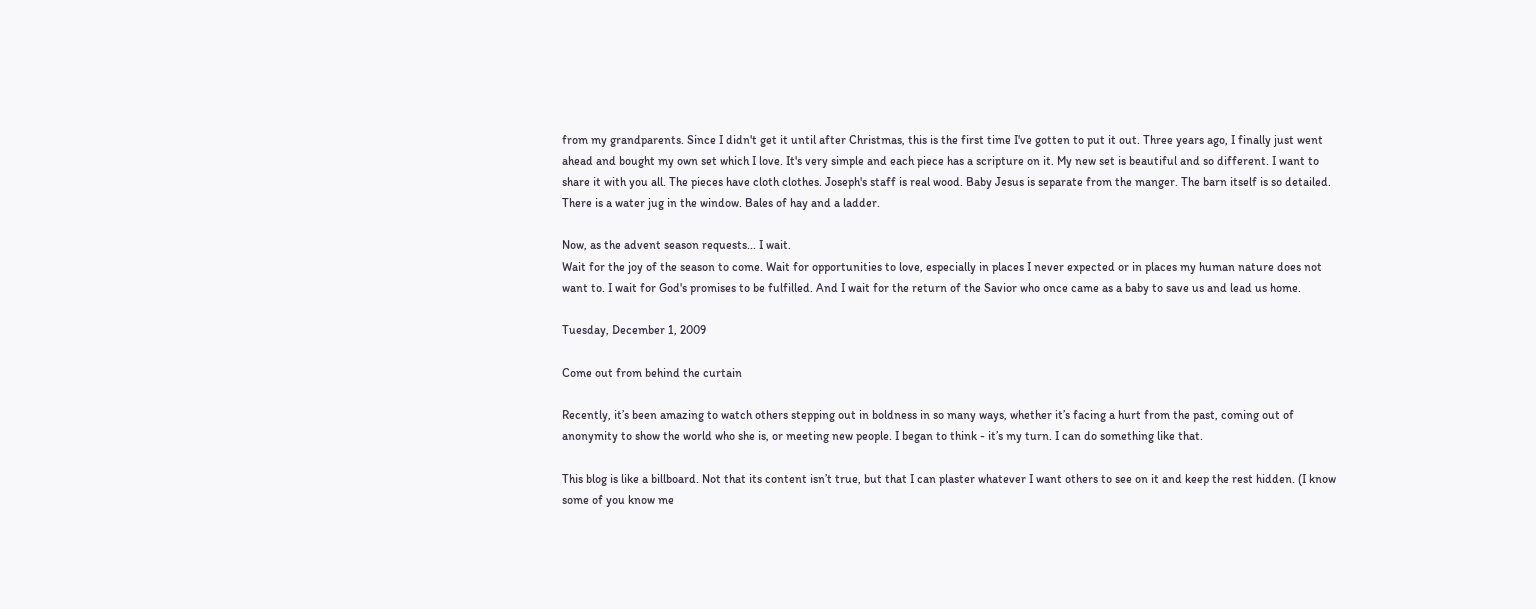from my grandparents. Since I didn't get it until after Christmas, this is the first time I've gotten to put it out. Three years ago, I finally just went ahead and bought my own set which I love. It's very simple and each piece has a scripture on it. My new set is beautiful and so different. I want to share it with you all. The pieces have cloth clothes. Joseph's staff is real wood. Baby Jesus is separate from the manger. The barn itself is so detailed. There is a water jug in the window. Bales of hay and a ladder.

Now, as the advent season requests... I wait.
Wait for the joy of the season to come. Wait for opportunities to love, especially in places I never expected or in places my human nature does not want to. I wait for God's promises to be fulfilled. And I wait for the return of the Savior who once came as a baby to save us and lead us home.

Tuesday, December 1, 2009

Come out from behind the curtain

Recently, it’s been amazing to watch others stepping out in boldness in so many ways, whether it’s facing a hurt from the past, coming out of anonymity to show the world who she is, or meeting new people. I began to think - it’s my turn. I can do something like that.

This blog is like a billboard. Not that its content isn’t true, but that I can plaster whatever I want others to see on it and keep the rest hidden. (I know some of you know me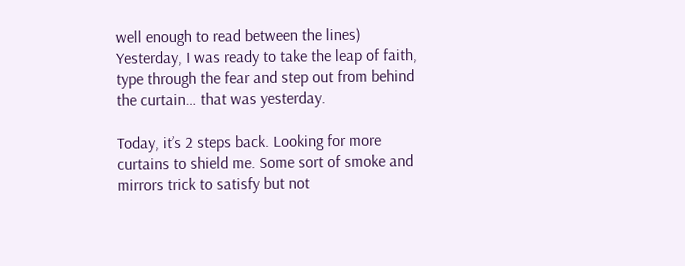well enough to read between the lines) Yesterday, I was ready to take the leap of faith, type through the fear and step out from behind the curtain… that was yesterday.

Today, it’s 2 steps back. Looking for more curtains to shield me. Some sort of smoke and mirrors trick to satisfy but not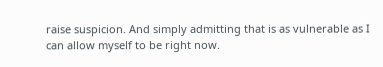raise suspicion. And simply admitting that is as vulnerable as I can allow myself to be right now.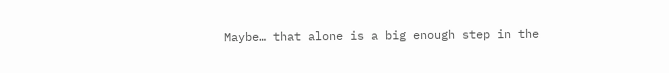Maybe… that alone is a big enough step in the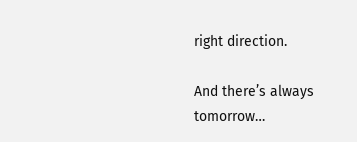right direction.

And there’s always tomorrow…